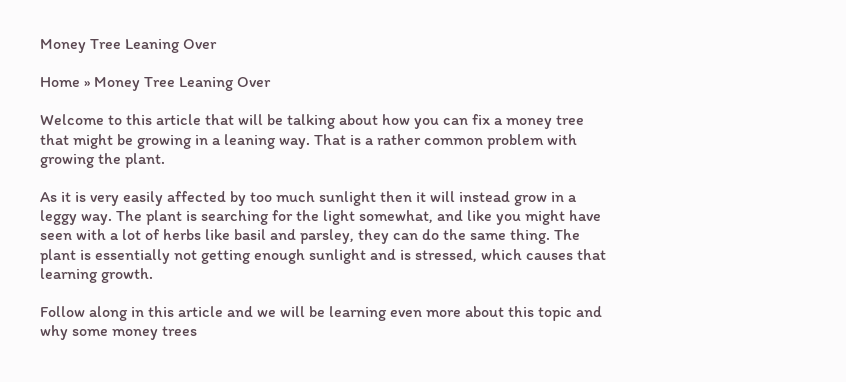Money Tree Leaning Over

Home » Money Tree Leaning Over

Welcome to this article that will be talking about how you can fix a money tree that might be growing in a leaning way. That is a rather common problem with growing the plant.

As it is very easily affected by too much sunlight then it will instead grow in a leggy way. The plant is searching for the light somewhat, and like you might have seen with a lot of herbs like basil and parsley, they can do the same thing. The plant is essentially not getting enough sunlight and is stressed, which causes that learning growth.

Follow along in this article and we will be learning even more about this topic and why some money trees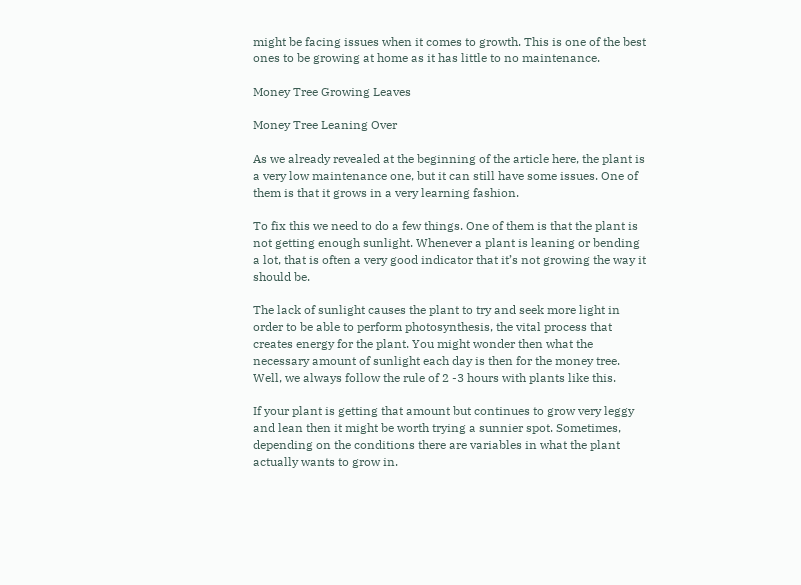might be facing issues when it comes to growth. This is one of the best ones to be growing at home as it has little to no maintenance.

Money Tree Growing Leaves

Money Tree Leaning Over

As we already revealed at the beginning of the article here, the plant is a very low maintenance one, but it can still have some issues. One of them is that it grows in a very learning fashion.

To fix this we need to do a few things. One of them is that the plant is not getting enough sunlight. Whenever a plant is leaning or bending a lot, that is often a very good indicator that it’s not growing the way it should be.

The lack of sunlight causes the plant to try and seek more light in order to be able to perform photosynthesis, the vital process that creates energy for the plant. You might wonder then what the necessary amount of sunlight each day is then for the money tree. Well, we always follow the rule of 2 -3 hours with plants like this.

If your plant is getting that amount but continues to grow very leggy and lean then it might be worth trying a sunnier spot. Sometimes, depending on the conditions there are variables in what the plant actually wants to grow in.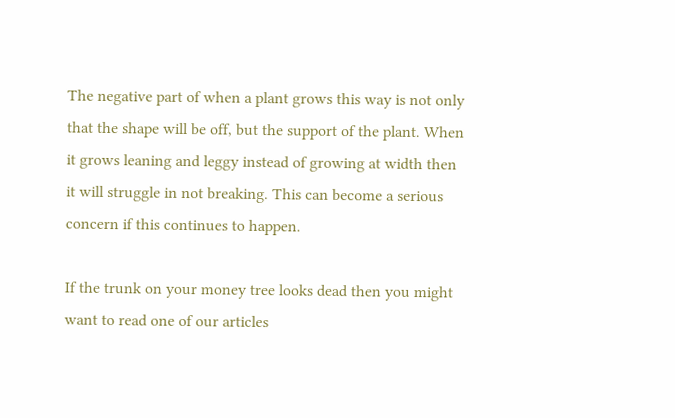The negative part of when a plant grows this way is not only that the shape will be off, but the support of the plant. When it grows leaning and leggy instead of growing at width then it will struggle in not breaking. This can become a serious concern if this continues to happen.

If the trunk on your money tree looks dead then you might want to read one of our articles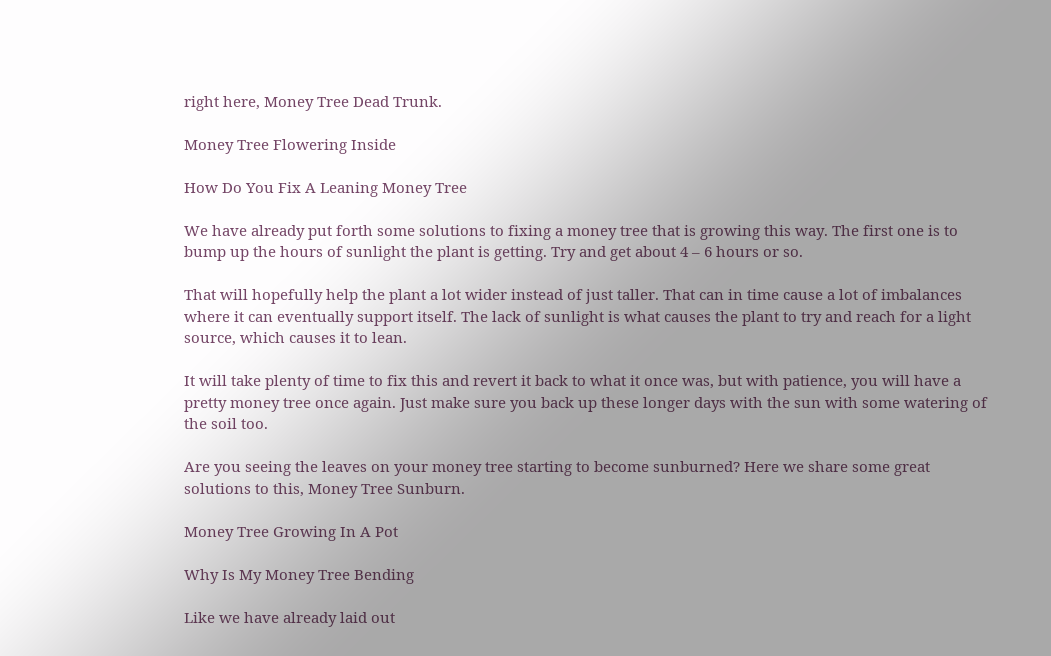right here, Money Tree Dead Trunk.

Money Tree Flowering Inside

How Do You Fix A Leaning Money Tree

We have already put forth some solutions to fixing a money tree that is growing this way. The first one is to bump up the hours of sunlight the plant is getting. Try and get about 4 – 6 hours or so.

That will hopefully help the plant a lot wider instead of just taller. That can in time cause a lot of imbalances where it can eventually support itself. The lack of sunlight is what causes the plant to try and reach for a light source, which causes it to lean.

It will take plenty of time to fix this and revert it back to what it once was, but with patience, you will have a pretty money tree once again. Just make sure you back up these longer days with the sun with some watering of the soil too.

Are you seeing the leaves on your money tree starting to become sunburned? Here we share some great solutions to this, Money Tree Sunburn.

Money Tree Growing In A Pot

Why Is My Money Tree Bending

Like we have already laid out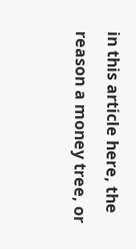in this article here, the reason a money tree, or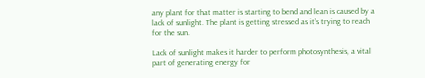any plant for that matter is starting to bend and lean is caused by a lack of sunlight. The plant is getting stressed as it’s trying to reach for the sun.

Lack of sunlight makes it harder to perform photosynthesis, a vital part of generating energy for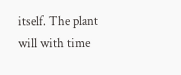itself. The plant will with time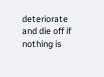deteriorate and die off if nothing is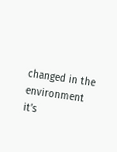changed in the environment it’s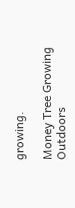growing.

Money Tree Growing Outdoors